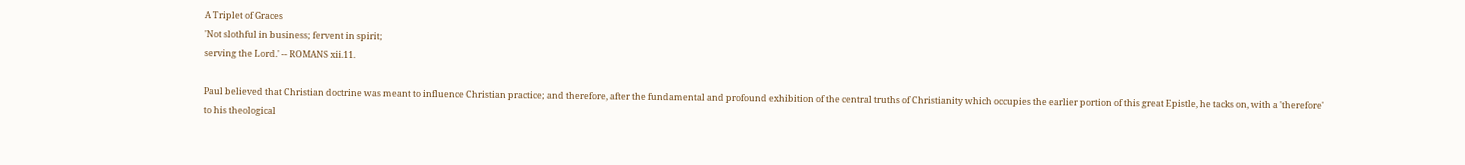A Triplet of Graces
'Not slothful in business; fervent in spirit;
serving the Lord.' -- ROMANS xii.11.

Paul believed that Christian doctrine was meant to influence Christian practice; and therefore, after the fundamental and profound exhibition of the central truths of Christianity which occupies the earlier portion of this great Epistle, he tacks on, with a 'therefore' to his theological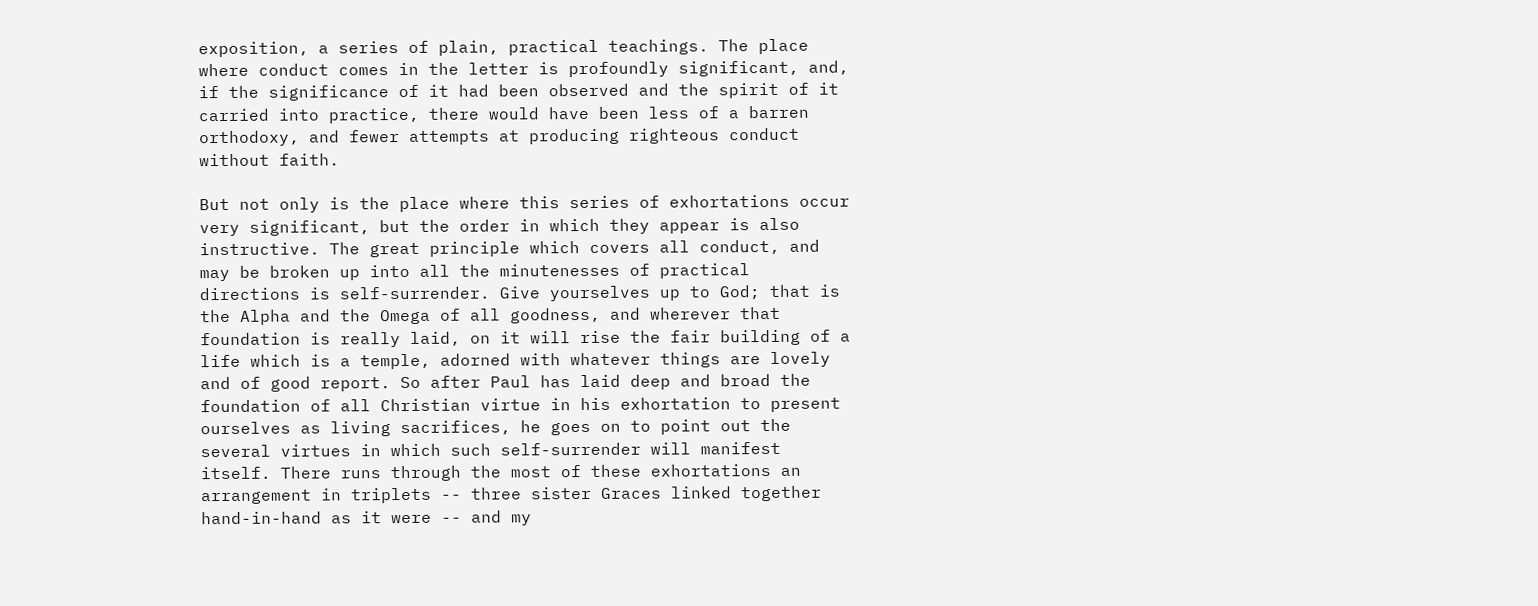exposition, a series of plain, practical teachings. The place where conduct comes in the letter is profoundly significant, and, if the significance of it had been observed and the spirit of it carried into practice, there would have been less of a barren orthodoxy, and fewer attempts at producing righteous conduct without faith.

But not only is the place where this series of exhortations occur very significant, but the order in which they appear is also instructive. The great principle which covers all conduct, and may be broken up into all the minutenesses of practical directions is self-surrender. Give yourselves up to God; that is the Alpha and the Omega of all goodness, and wherever that foundation is really laid, on it will rise the fair building of a life which is a temple, adorned with whatever things are lovely and of good report. So after Paul has laid deep and broad the foundation of all Christian virtue in his exhortation to present ourselves as living sacrifices, he goes on to point out the several virtues in which such self-surrender will manifest itself. There runs through the most of these exhortations an arrangement in triplets -- three sister Graces linked together hand-in-hand as it were -- and my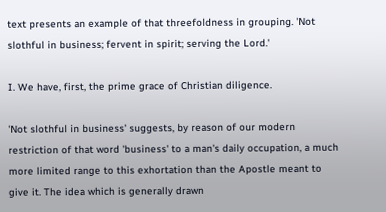text presents an example of that threefoldness in grouping. 'Not slothful in business; fervent in spirit; serving the Lord.'

I. We have, first, the prime grace of Christian diligence.

'Not slothful in business' suggests, by reason of our modern restriction of that word 'business' to a man's daily occupation, a much more limited range to this exhortation than the Apostle meant to give it. The idea which is generally drawn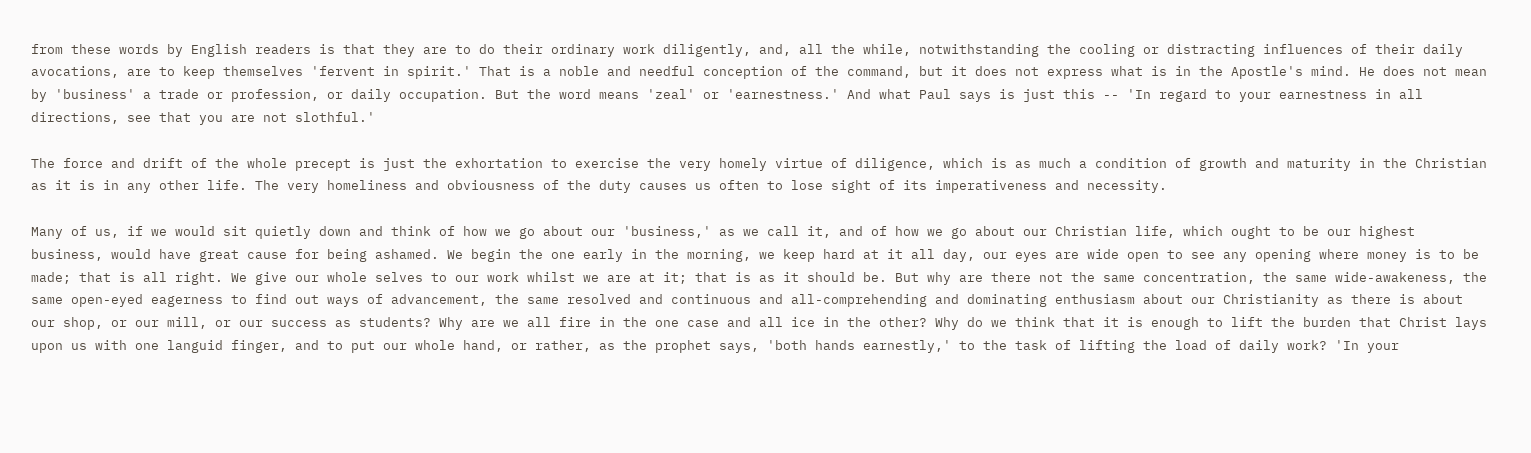from these words by English readers is that they are to do their ordinary work diligently, and, all the while, notwithstanding the cooling or distracting influences of their daily avocations, are to keep themselves 'fervent in spirit.' That is a noble and needful conception of the command, but it does not express what is in the Apostle's mind. He does not mean by 'business' a trade or profession, or daily occupation. But the word means 'zeal' or 'earnestness.' And what Paul says is just this -- 'In regard to your earnestness in all directions, see that you are not slothful.'

The force and drift of the whole precept is just the exhortation to exercise the very homely virtue of diligence, which is as much a condition of growth and maturity in the Christian as it is in any other life. The very homeliness and obviousness of the duty causes us often to lose sight of its imperativeness and necessity.

Many of us, if we would sit quietly down and think of how we go about our 'business,' as we call it, and of how we go about our Christian life, which ought to be our highest business, would have great cause for being ashamed. We begin the one early in the morning, we keep hard at it all day, our eyes are wide open to see any opening where money is to be made; that is all right. We give our whole selves to our work whilst we are at it; that is as it should be. But why are there not the same concentration, the same wide-awakeness, the same open-eyed eagerness to find out ways of advancement, the same resolved and continuous and all-comprehending and dominating enthusiasm about our Christianity as there is about our shop, or our mill, or our success as students? Why are we all fire in the one case and all ice in the other? Why do we think that it is enough to lift the burden that Christ lays upon us with one languid finger, and to put our whole hand, or rather, as the prophet says, 'both hands earnestly,' to the task of lifting the load of daily work? 'In your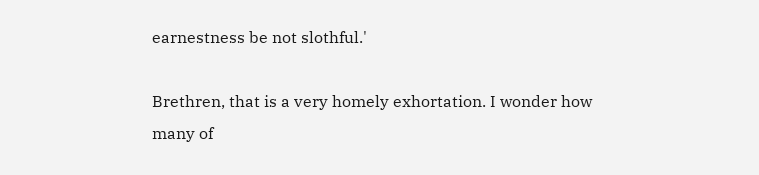earnestness be not slothful.'

Brethren, that is a very homely exhortation. I wonder how many of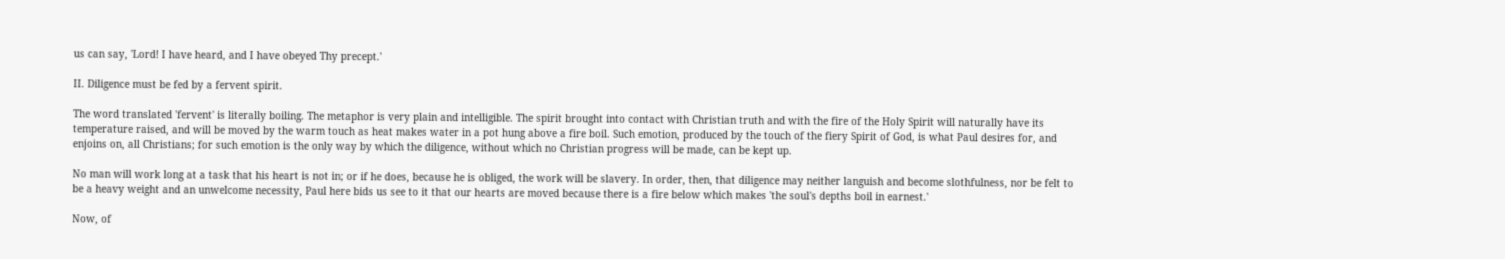us can say, 'Lord! I have heard, and I have obeyed Thy precept.'

II. Diligence must be fed by a fervent spirit.

The word translated 'fervent' is literally boiling. The metaphor is very plain and intelligible. The spirit brought into contact with Christian truth and with the fire of the Holy Spirit will naturally have its temperature raised, and will be moved by the warm touch as heat makes water in a pot hung above a fire boil. Such emotion, produced by the touch of the fiery Spirit of God, is what Paul desires for, and enjoins on, all Christians; for such emotion is the only way by which the diligence, without which no Christian progress will be made, can be kept up.

No man will work long at a task that his heart is not in; or if he does, because he is obliged, the work will be slavery. In order, then, that diligence may neither languish and become slothfulness, nor be felt to be a heavy weight and an unwelcome necessity, Paul here bids us see to it that our hearts are moved because there is a fire below which makes 'the soul's depths boil in earnest.'

Now, of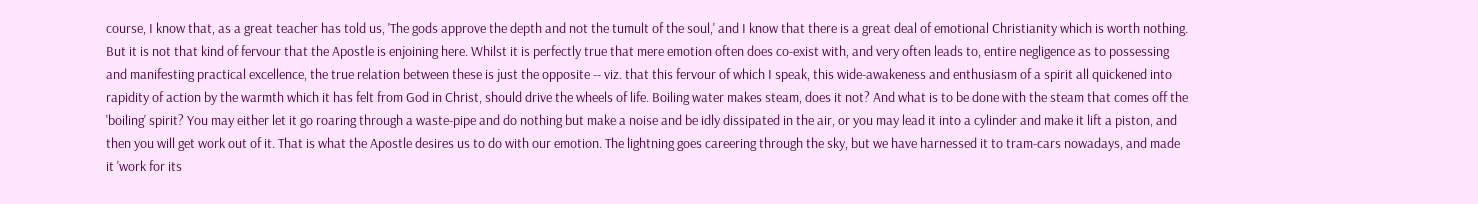course, I know that, as a great teacher has told us, 'The gods approve the depth and not the tumult of the soul,' and I know that there is a great deal of emotional Christianity which is worth nothing. But it is not that kind of fervour that the Apostle is enjoining here. Whilst it is perfectly true that mere emotion often does co-exist with, and very often leads to, entire negligence as to possessing and manifesting practical excellence, the true relation between these is just the opposite -- viz. that this fervour of which I speak, this wide-awakeness and enthusiasm of a spirit all quickened into rapidity of action by the warmth which it has felt from God in Christ, should drive the wheels of life. Boiling water makes steam, does it not? And what is to be done with the steam that comes off the 'boiling' spirit? You may either let it go roaring through a waste-pipe and do nothing but make a noise and be idly dissipated in the air, or you may lead it into a cylinder and make it lift a piston, and then you will get work out of it. That is what the Apostle desires us to do with our emotion. The lightning goes careering through the sky, but we have harnessed it to tram-cars nowadays, and made it 'work for its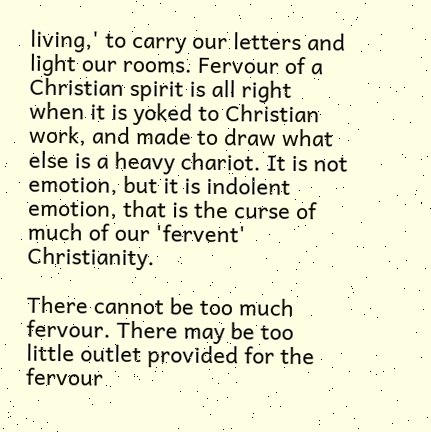living,' to carry our letters and light our rooms. Fervour of a Christian spirit is all right when it is yoked to Christian work, and made to draw what else is a heavy chariot. It is not emotion, but it is indolent emotion, that is the curse of much of our 'fervent' Christianity.

There cannot be too much fervour. There may be too little outlet provided for the fervour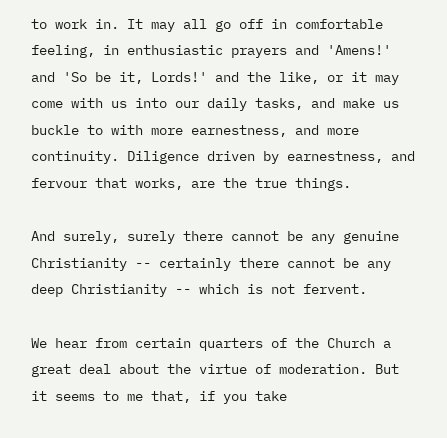to work in. It may all go off in comfortable feeling, in enthusiastic prayers and 'Amens!' and 'So be it, Lords!' and the like, or it may come with us into our daily tasks, and make us buckle to with more earnestness, and more continuity. Diligence driven by earnestness, and fervour that works, are the true things.

And surely, surely there cannot be any genuine
Christianity -- certainly there cannot be any deep Christianity -- which is not fervent.

We hear from certain quarters of the Church a great deal about the virtue of moderation. But it seems to me that, if you take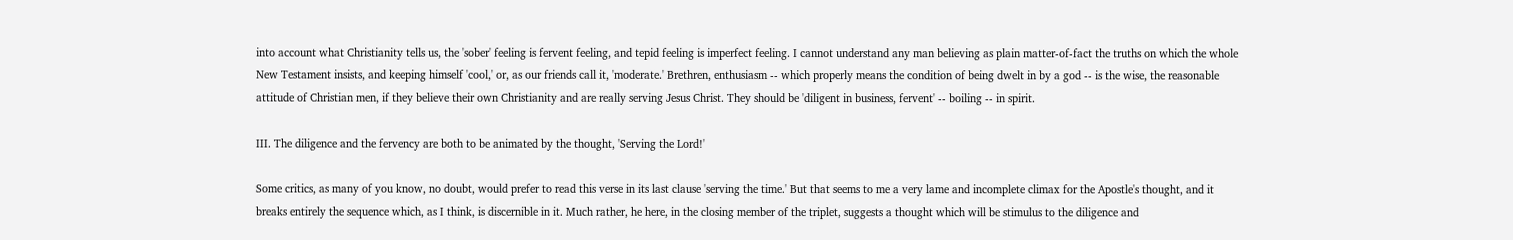into account what Christianity tells us, the 'sober' feeling is fervent feeling, and tepid feeling is imperfect feeling. I cannot understand any man believing as plain matter-of-fact the truths on which the whole New Testament insists, and keeping himself 'cool,' or, as our friends call it, 'moderate.' Brethren, enthusiasm -- which properly means the condition of being dwelt in by a god -- is the wise, the reasonable attitude of Christian men, if they believe their own Christianity and are really serving Jesus Christ. They should be 'diligent in business, fervent' -- boiling -- in spirit.

III. The diligence and the fervency are both to be animated by the thought, 'Serving the Lord!'

Some critics, as many of you know, no doubt, would prefer to read this verse in its last clause 'serving the time.' But that seems to me a very lame and incomplete climax for the Apostle's thought, and it breaks entirely the sequence which, as I think, is discernible in it. Much rather, he here, in the closing member of the triplet, suggests a thought which will be stimulus to the diligence and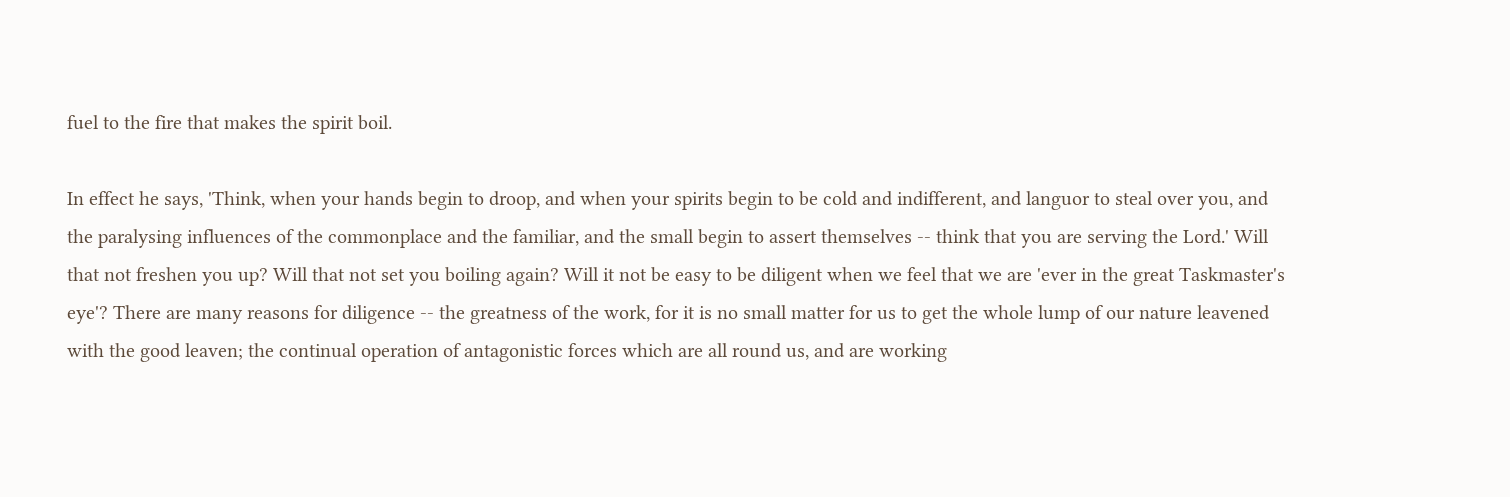fuel to the fire that makes the spirit boil.

In effect he says, 'Think, when your hands begin to droop, and when your spirits begin to be cold and indifferent, and languor to steal over you, and the paralysing influences of the commonplace and the familiar, and the small begin to assert themselves -- think that you are serving the Lord.' Will that not freshen you up? Will that not set you boiling again? Will it not be easy to be diligent when we feel that we are 'ever in the great Taskmaster's eye'? There are many reasons for diligence -- the greatness of the work, for it is no small matter for us to get the whole lump of our nature leavened with the good leaven; the continual operation of antagonistic forces which are all round us, and are working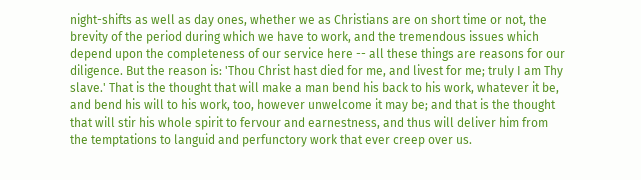night-shifts as well as day ones, whether we as Christians are on short time or not, the brevity of the period during which we have to work, and the tremendous issues which depend upon the completeness of our service here -- all these things are reasons for our diligence. But the reason is: 'Thou Christ hast died for me, and livest for me; truly I am Thy slave.' That is the thought that will make a man bend his back to his work, whatever it be, and bend his will to his work, too, however unwelcome it may be; and that is the thought that will stir his whole spirit to fervour and earnestness, and thus will deliver him from the temptations to languid and perfunctory work that ever creep over us.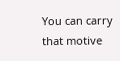You can carry that motive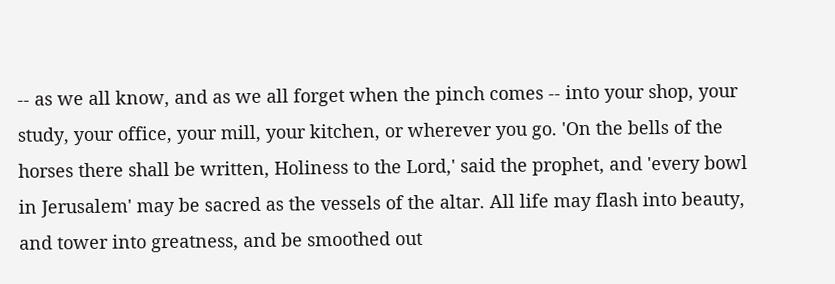-- as we all know, and as we all forget when the pinch comes -- into your shop, your study, your office, your mill, your kitchen, or wherever you go. 'On the bells of the horses there shall be written, Holiness to the Lord,' said the prophet, and 'every bowl in Jerusalem' may be sacred as the vessels of the altar. All life may flash into beauty, and tower into greatness, and be smoothed out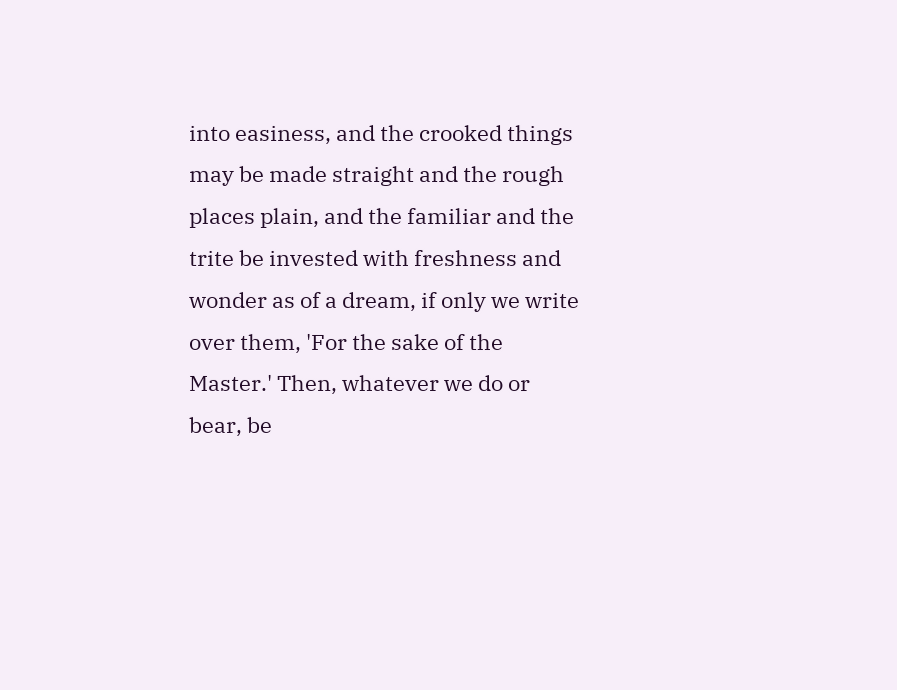into easiness, and the crooked things may be made straight and the rough places plain, and the familiar and the trite be invested with freshness and wonder as of a dream, if only we write over them, 'For the sake of the Master.' Then, whatever we do or bear, be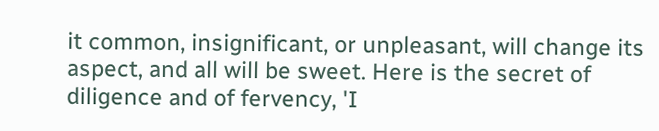it common, insignificant, or unpleasant, will change its aspect, and all will be sweet. Here is the secret of diligence and of fervency, 'I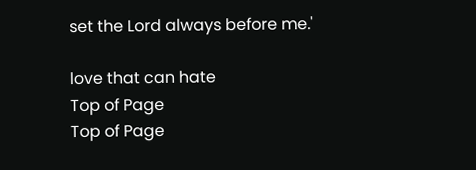set the Lord always before me.'

love that can hate
Top of Page
Top of Page